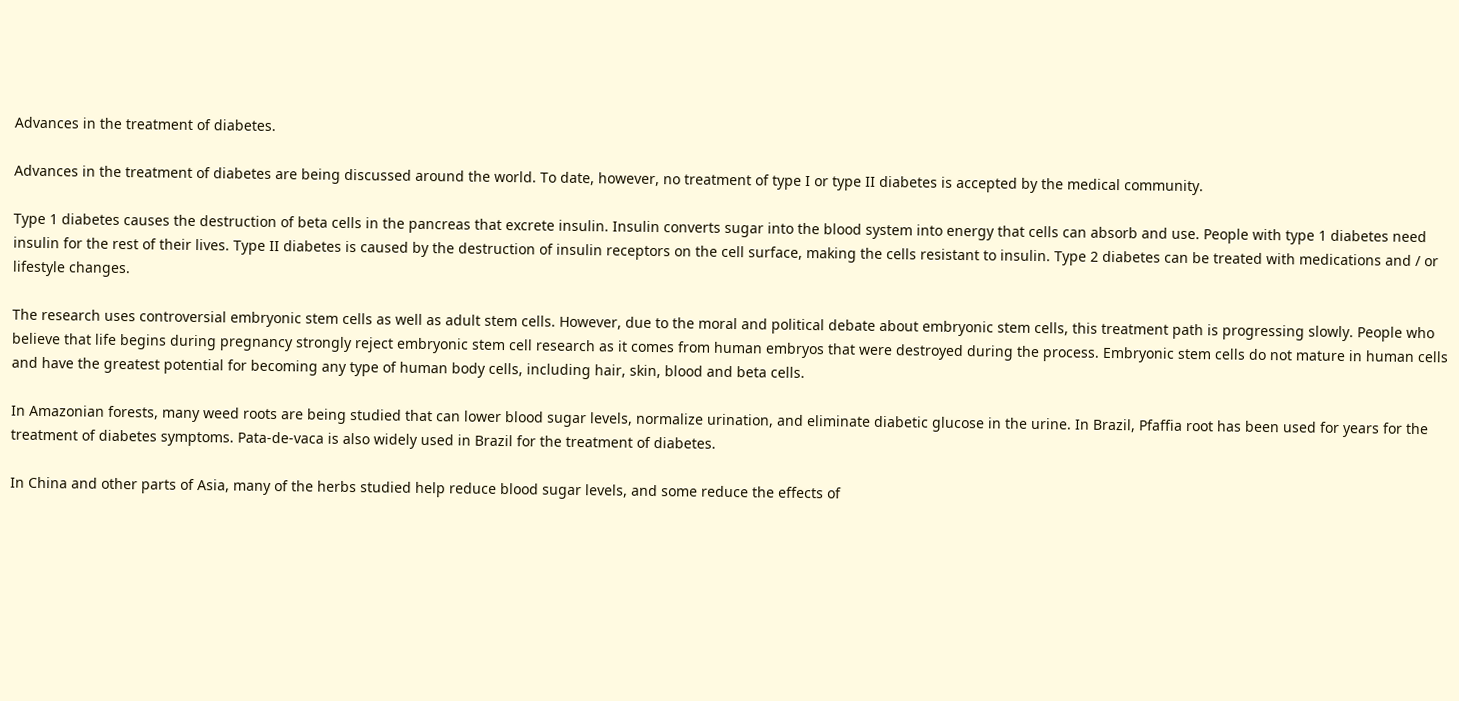Advances in the treatment of diabetes.

Advances in the treatment of diabetes are being discussed around the world. To date, however, no treatment of type I or type II diabetes is accepted by the medical community.

Type 1 diabetes causes the destruction of beta cells in the pancreas that excrete insulin. Insulin converts sugar into the blood system into energy that cells can absorb and use. People with type 1 diabetes need insulin for the rest of their lives. Type II diabetes is caused by the destruction of insulin receptors on the cell surface, making the cells resistant to insulin. Type 2 diabetes can be treated with medications and / or lifestyle changes.

The research uses controversial embryonic stem cells as well as adult stem cells. However, due to the moral and political debate about embryonic stem cells, this treatment path is progressing slowly. People who believe that life begins during pregnancy strongly reject embryonic stem cell research as it comes from human embryos that were destroyed during the process. Embryonic stem cells do not mature in human cells and have the greatest potential for becoming any type of human body cells, including hair, skin, blood and beta cells.

In Amazonian forests, many weed roots are being studied that can lower blood sugar levels, normalize urination, and eliminate diabetic glucose in the urine. In Brazil, Pfaffia root has been used for years for the treatment of diabetes symptoms. Pata-de-vaca is also widely used in Brazil for the treatment of diabetes.

In China and other parts of Asia, many of the herbs studied help reduce blood sugar levels, and some reduce the effects of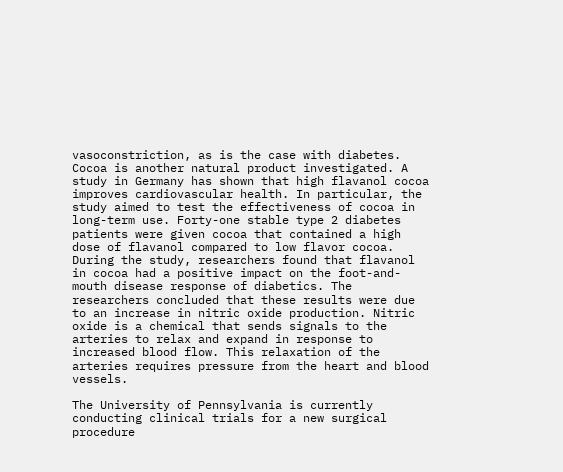vasoconstriction, as is the case with diabetes.
Cocoa is another natural product investigated. A study in Germany has shown that high flavanol cocoa improves cardiovascular health. In particular, the study aimed to test the effectiveness of cocoa in long-term use. Forty-one stable type 2 diabetes patients were given cocoa that contained a high dose of flavanol compared to low flavor cocoa. During the study, researchers found that flavanol in cocoa had a positive impact on the foot-and-mouth disease response of diabetics. The researchers concluded that these results were due to an increase in nitric oxide production. Nitric oxide is a chemical that sends signals to the arteries to relax and expand in response to increased blood flow. This relaxation of the arteries requires pressure from the heart and blood vessels.

The University of Pennsylvania is currently conducting clinical trials for a new surgical procedure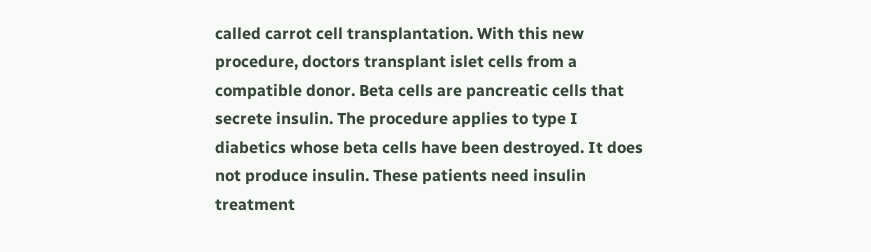called carrot cell transplantation. With this new procedure, doctors transplant islet cells from a compatible donor. Beta cells are pancreatic cells that secrete insulin. The procedure applies to type I diabetics whose beta cells have been destroyed. It does not produce insulin. These patients need insulin treatment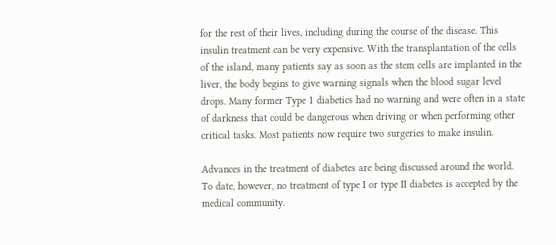for the rest of their lives, including during the course of the disease. This insulin treatment can be very expensive. With the transplantation of the cells of the island, many patients say as soon as the stem cells are implanted in the liver, the body begins to give warning signals when the blood sugar level drops. Many former Type 1 diabetics had no warning and were often in a state of darkness that could be dangerous when driving or when performing other critical tasks. Most patients now require two surgeries to make insulin.

Advances in the treatment of diabetes are being discussed around the world. To date, however, no treatment of type I or type II diabetes is accepted by the medical community.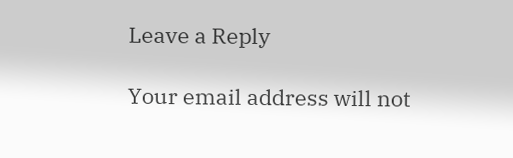Leave a Reply

Your email address will not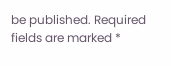be published. Required fields are marked *